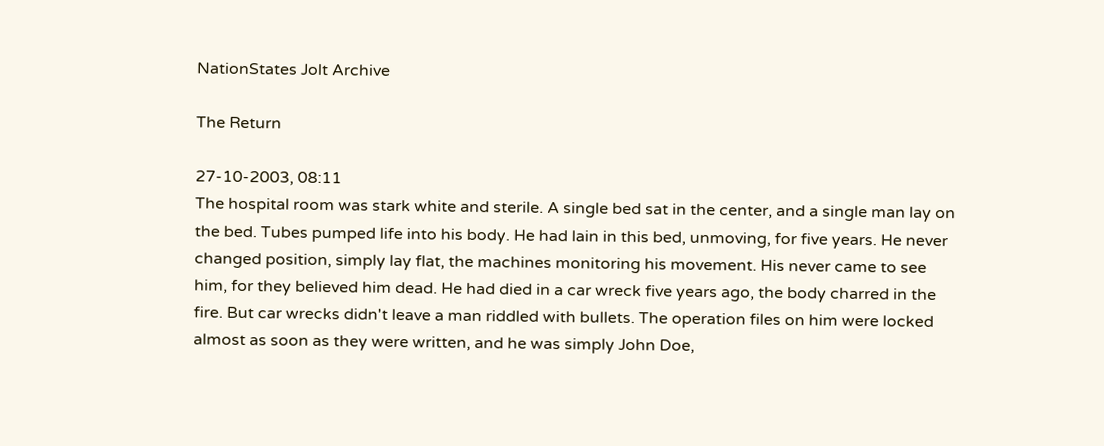NationStates Jolt Archive

The Return

27-10-2003, 08:11
The hospital room was stark white and sterile. A single bed sat in the center, and a single man lay on the bed. Tubes pumped life into his body. He had lain in this bed, unmoving, for five years. He never changed position, simply lay flat, the machines monitoring his movement. His never came to see him, for they believed him dead. He had died in a car wreck five years ago, the body charred in the fire. But car wrecks didn't leave a man riddled with bullets. The operation files on him were locked almost as soon as they were written, and he was simply John Doe,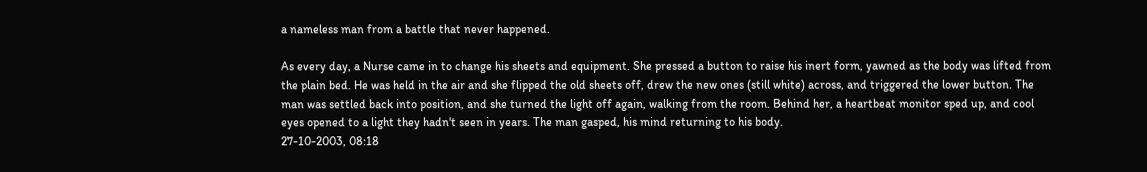a nameless man from a battle that never happened.

As every day, a Nurse came in to change his sheets and equipment. She pressed a button to raise his inert form, yawned as the body was lifted from the plain bed. He was held in the air and she flipped the old sheets off, drew the new ones (still white) across, and triggered the lower button. The man was settled back into position, and she turned the light off again, walking from the room. Behind her, a heartbeat monitor sped up, and cool eyes opened to a light they hadn't seen in years. The man gasped, his mind returning to his body.
27-10-2003, 08:18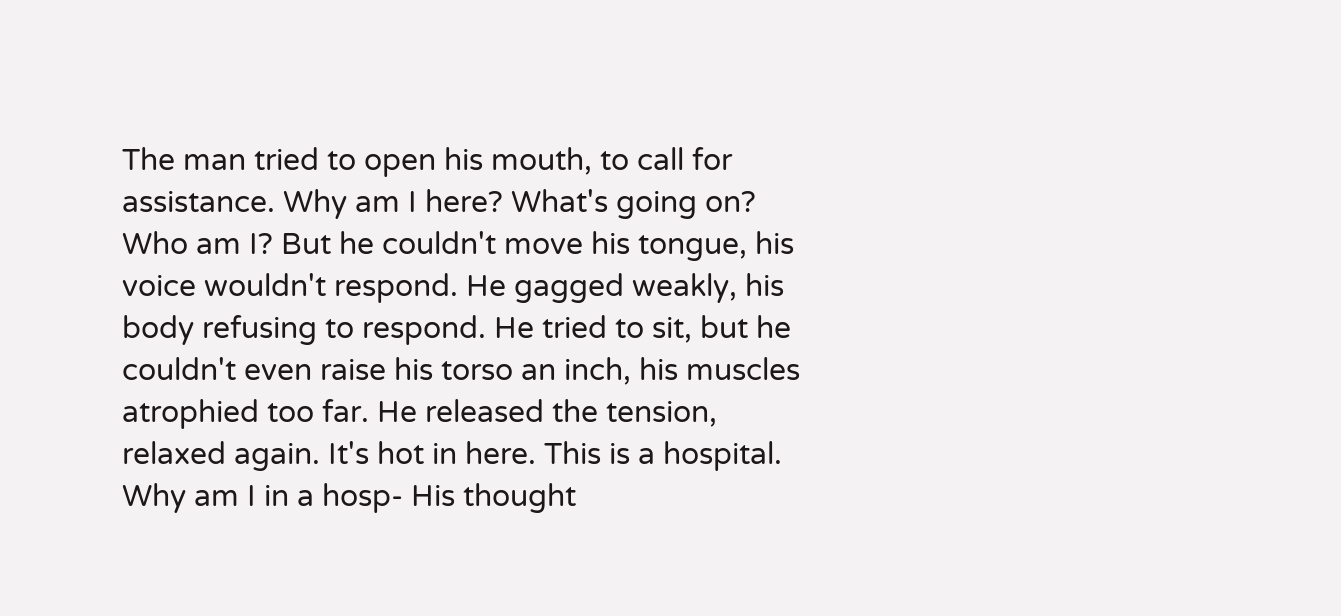The man tried to open his mouth, to call for assistance. Why am I here? What's going on? Who am I? But he couldn't move his tongue, his voice wouldn't respond. He gagged weakly, his body refusing to respond. He tried to sit, but he couldn't even raise his torso an inch, his muscles atrophied too far. He released the tension, relaxed again. It's hot in here. This is a hospital. Why am I in a hosp- His thought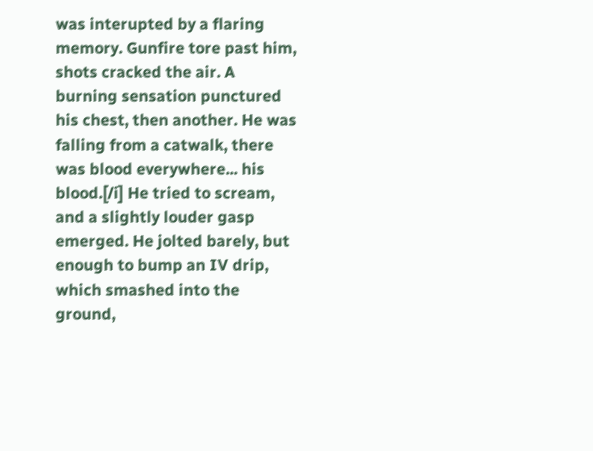was interupted by a flaring memory. Gunfire tore past him, shots cracked the air. A burning sensation punctured his chest, then another. He was falling from a catwalk, there was blood everywhere... his blood.[/i] He tried to scream, and a slightly louder gasp emerged. He jolted barely, but enough to bump an IV drip, which smashed into the ground,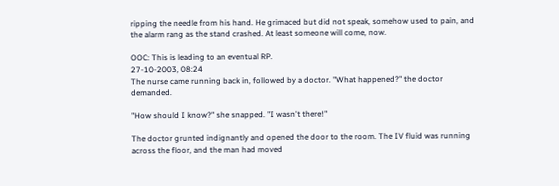ripping the needle from his hand. He grimaced but did not speak, somehow used to pain, and the alarm rang as the stand crashed. At least someone will come, now.

OOC: This is leading to an eventual RP.
27-10-2003, 08:24
The nurse came running back in, followed by a doctor. "What happened?" the doctor demanded.

"How should I know?" she snapped. "I wasn't there!"

The doctor grunted indignantly and opened the door to the room. The IV fluid was running across the floor, and the man had moved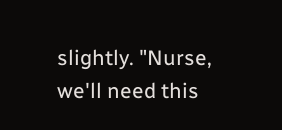slightly. "Nurse, we'll need this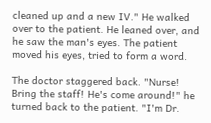cleaned up and a new IV." He walked over to the patient. He leaned over, and he saw the man's eyes. The patient moved his eyes, tried to form a word.

The doctor staggered back. "Nurse! Bring the staff! He's come around!" he turned back to the patient. "I'm Dr.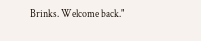Brinks. Welcome back."